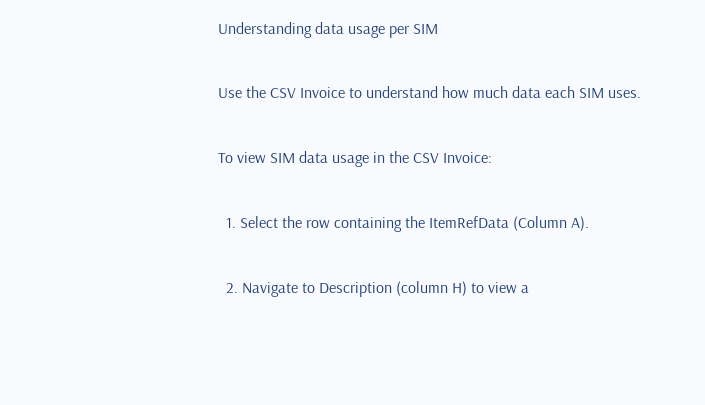Understanding data usage per SIM

Use the CSV Invoice to understand how much data each SIM uses.

To view SIM data usage in the CSV Invoice:

  1. Select the row containing the ItemRefData (Column A).

  2. Navigate to Description (column H) to view a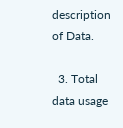description of Data.

  3. Total data usage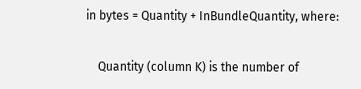in bytes = Quantity + InBundleQuantity, where:

    Quantity (column K) is the number of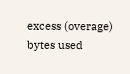excess (overage) bytes used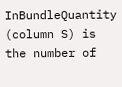InBundleQuantity (column S) is the number of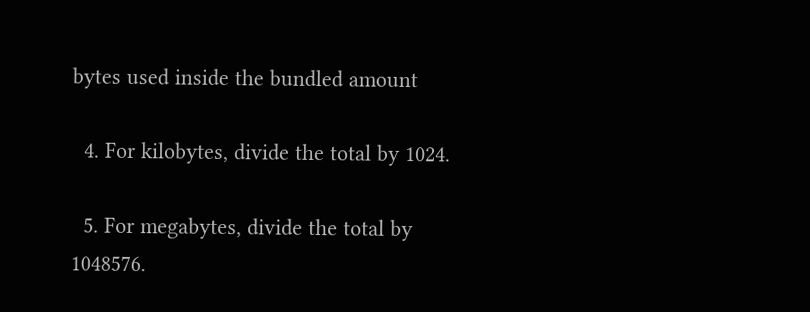bytes used inside the bundled amount

  4. For kilobytes, divide the total by 1024.

  5. For megabytes, divide the total by 1048576.